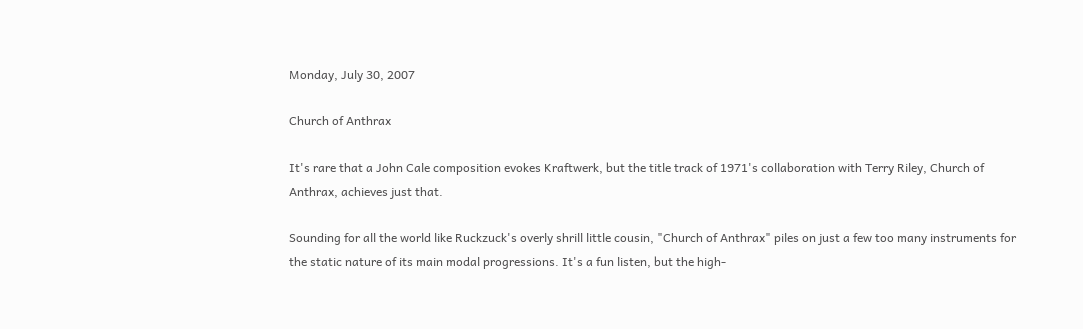Monday, July 30, 2007

Church of Anthrax

It's rare that a John Cale composition evokes Kraftwerk, but the title track of 1971's collaboration with Terry Riley, Church of Anthrax, achieves just that.

Sounding for all the world like Ruckzuck's overly shrill little cousin, "Church of Anthrax" piles on just a few too many instruments for the static nature of its main modal progressions. It's a fun listen, but the high-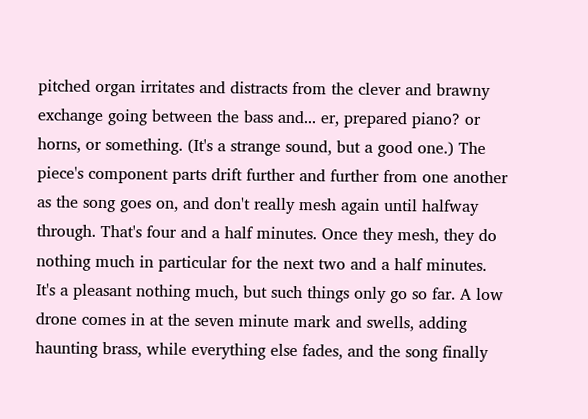pitched organ irritates and distracts from the clever and brawny exchange going between the bass and... er, prepared piano? or horns, or something. (It's a strange sound, but a good one.) The piece's component parts drift further and further from one another as the song goes on, and don't really mesh again until halfway through. That's four and a half minutes. Once they mesh, they do nothing much in particular for the next two and a half minutes. It's a pleasant nothing much, but such things only go so far. A low drone comes in at the seven minute mark and swells, adding haunting brass, while everything else fades, and the song finally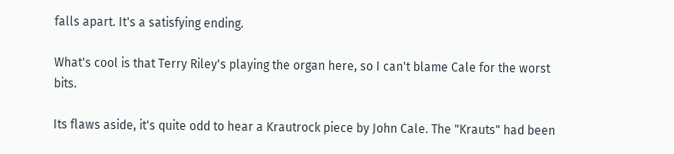falls apart. It's a satisfying ending.

What's cool is that Terry Riley's playing the organ here, so I can't blame Cale for the worst bits.

Its flaws aside, it's quite odd to hear a Krautrock piece by John Cale. The "Krauts" had been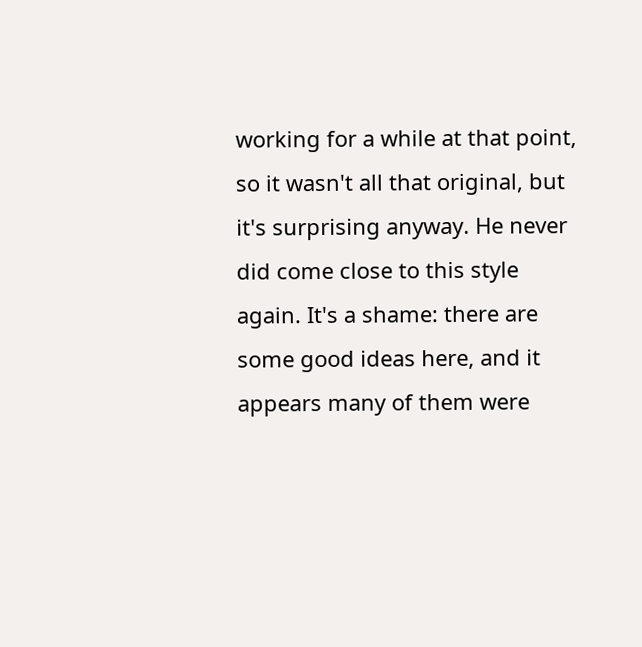working for a while at that point, so it wasn't all that original, but it's surprising anyway. He never did come close to this style again. It's a shame: there are some good ideas here, and it appears many of them were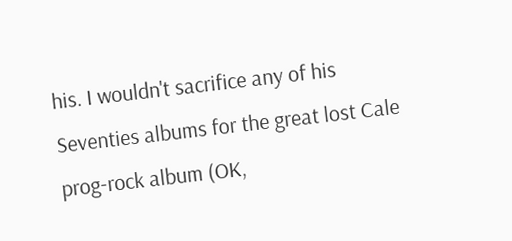his. I wouldn't sacrifice any of his Seventies albums for the great lost Cale prog-rock album (OK,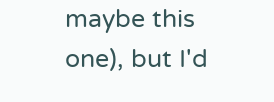maybe this one), but I'd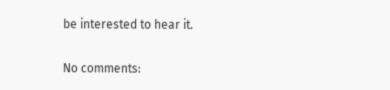be interested to hear it.

No comments: